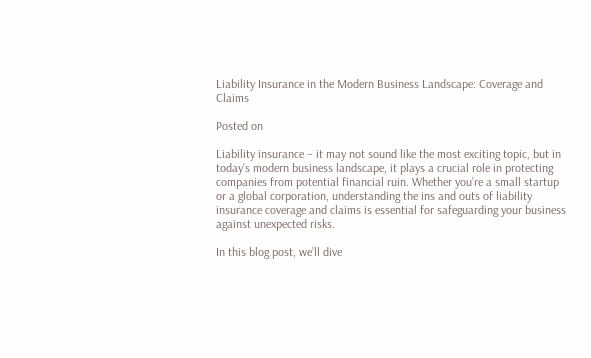Liability Insurance in the Modern Business Landscape: Coverage and Claims

Posted on

Liability insurance – it may not sound like the most exciting topic, but in today’s modern business landscape, it plays a crucial role in protecting companies from potential financial ruin. Whether you’re a small startup or a global corporation, understanding the ins and outs of liability insurance coverage and claims is essential for safeguarding your business against unexpected risks.

In this blog post, we’ll dive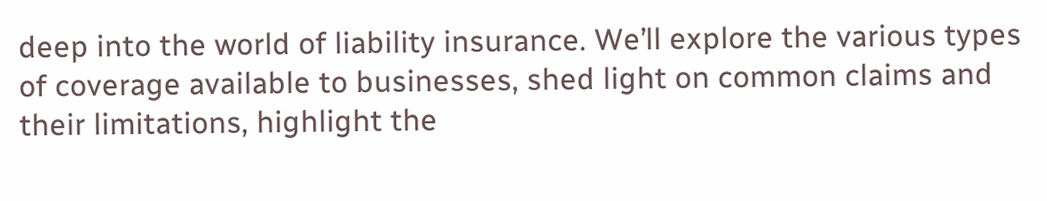deep into the world of liability insurance. We’ll explore the various types of coverage available to businesses, shed light on common claims and their limitations, highlight the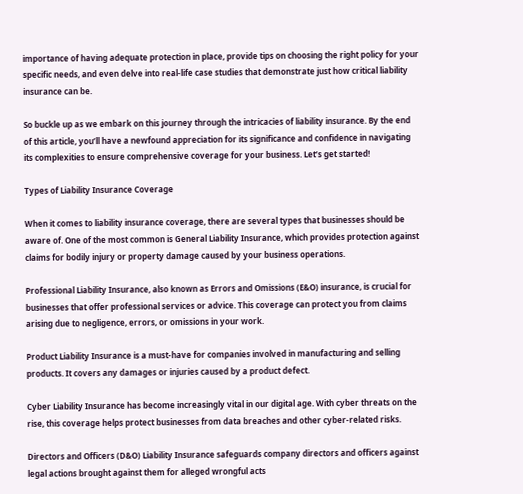importance of having adequate protection in place, provide tips on choosing the right policy for your specific needs, and even delve into real-life case studies that demonstrate just how critical liability insurance can be.

So buckle up as we embark on this journey through the intricacies of liability insurance. By the end of this article, you’ll have a newfound appreciation for its significance and confidence in navigating its complexities to ensure comprehensive coverage for your business. Let’s get started!

Types of Liability Insurance Coverage

When it comes to liability insurance coverage, there are several types that businesses should be aware of. One of the most common is General Liability Insurance, which provides protection against claims for bodily injury or property damage caused by your business operations.

Professional Liability Insurance, also known as Errors and Omissions (E&O) insurance, is crucial for businesses that offer professional services or advice. This coverage can protect you from claims arising due to negligence, errors, or omissions in your work.

Product Liability Insurance is a must-have for companies involved in manufacturing and selling products. It covers any damages or injuries caused by a product defect.

Cyber Liability Insurance has become increasingly vital in our digital age. With cyber threats on the rise, this coverage helps protect businesses from data breaches and other cyber-related risks.

Directors and Officers (D&O) Liability Insurance safeguards company directors and officers against legal actions brought against them for alleged wrongful acts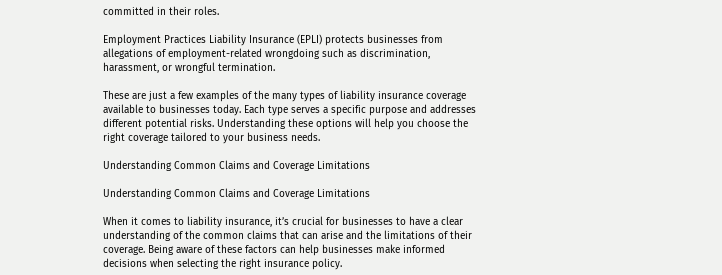committed in their roles.

Employment Practices Liability Insurance (EPLI) protects businesses from allegations of employment-related wrongdoing such as discrimination, harassment, or wrongful termination.

These are just a few examples of the many types of liability insurance coverage available to businesses today. Each type serves a specific purpose and addresses different potential risks. Understanding these options will help you choose the right coverage tailored to your business needs.

Understanding Common Claims and Coverage Limitations

Understanding Common Claims and Coverage Limitations

When it comes to liability insurance, it’s crucial for businesses to have a clear understanding of the common claims that can arise and the limitations of their coverage. Being aware of these factors can help businesses make informed decisions when selecting the right insurance policy.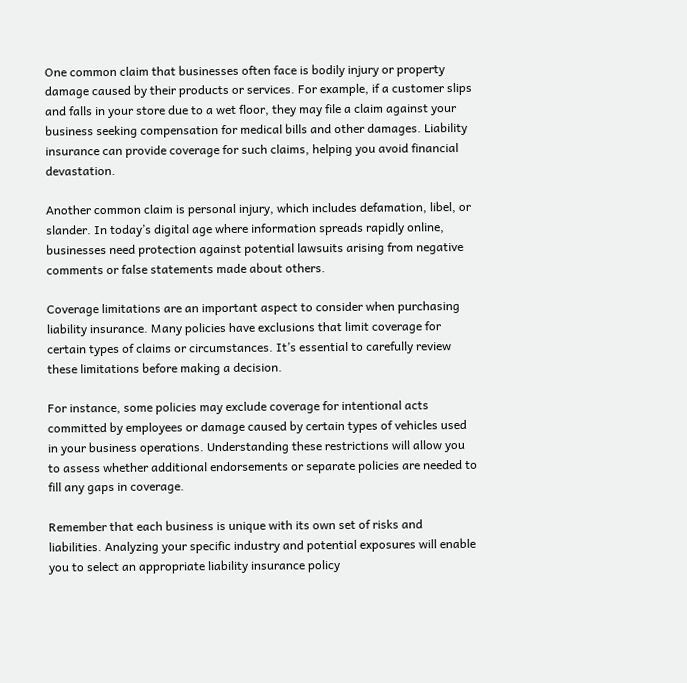One common claim that businesses often face is bodily injury or property damage caused by their products or services. For example, if a customer slips and falls in your store due to a wet floor, they may file a claim against your business seeking compensation for medical bills and other damages. Liability insurance can provide coverage for such claims, helping you avoid financial devastation.

Another common claim is personal injury, which includes defamation, libel, or slander. In today’s digital age where information spreads rapidly online, businesses need protection against potential lawsuits arising from negative comments or false statements made about others.

Coverage limitations are an important aspect to consider when purchasing liability insurance. Many policies have exclusions that limit coverage for certain types of claims or circumstances. It’s essential to carefully review these limitations before making a decision.

For instance, some policies may exclude coverage for intentional acts committed by employees or damage caused by certain types of vehicles used in your business operations. Understanding these restrictions will allow you to assess whether additional endorsements or separate policies are needed to fill any gaps in coverage.

Remember that each business is unique with its own set of risks and liabilities. Analyzing your specific industry and potential exposures will enable you to select an appropriate liability insurance policy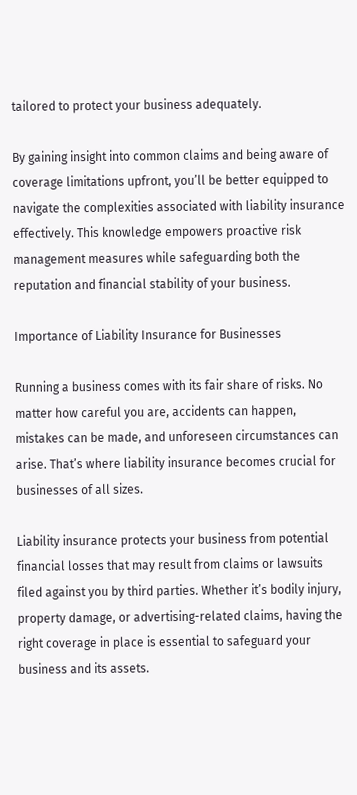tailored to protect your business adequately.

By gaining insight into common claims and being aware of coverage limitations upfront, you’ll be better equipped to navigate the complexities associated with liability insurance effectively. This knowledge empowers proactive risk management measures while safeguarding both the reputation and financial stability of your business.

Importance of Liability Insurance for Businesses

Running a business comes with its fair share of risks. No matter how careful you are, accidents can happen, mistakes can be made, and unforeseen circumstances can arise. That’s where liability insurance becomes crucial for businesses of all sizes.

Liability insurance protects your business from potential financial losses that may result from claims or lawsuits filed against you by third parties. Whether it’s bodily injury, property damage, or advertising-related claims, having the right coverage in place is essential to safeguard your business and its assets.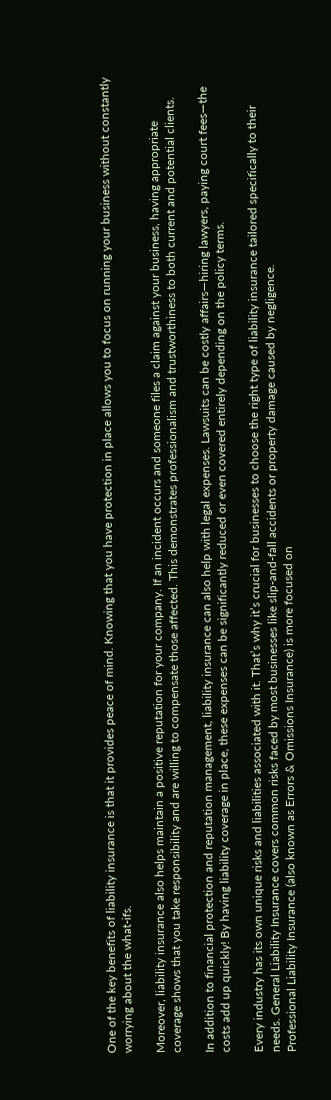One of the key benefits of liability insurance is that it provides peace of mind. Knowing that you have protection in place allows you to focus on running your business without constantly worrying about the what-ifs.

Moreover, liability insurance also helps maintain a positive reputation for your company. If an incident occurs and someone files a claim against your business, having appropriate coverage shows that you take responsibility and are willing to compensate those affected. This demonstrates professionalism and trustworthiness to both current and potential clients.

In addition to financial protection and reputation management, liability insurance can also help with legal expenses. Lawsuits can be costly affairs—hiring lawyers, paying court fees—the costs add up quickly! By having liability coverage in place, these expenses can be significantly reduced or even covered entirely depending on the policy terms.

Every industry has its own unique risks and liabilities associated with it. That’s why it’s crucial for businesses to choose the right type of liability insurance tailored specifically to their needs. General Liability Insurance covers common risks faced by most businesses like slip-and-fall accidents or property damage caused by negligence.
Professional Liability Insurance (also known as Errors & Omissions Insurance) is more focused on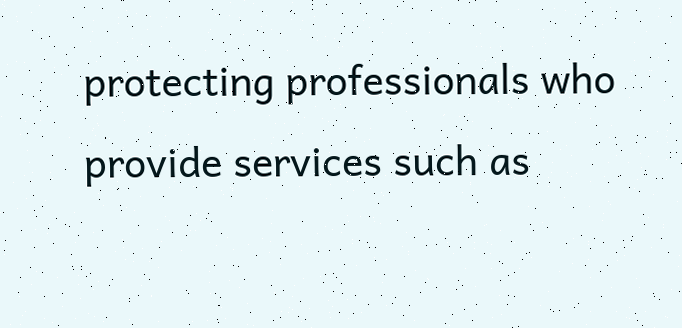protecting professionals who provide services such as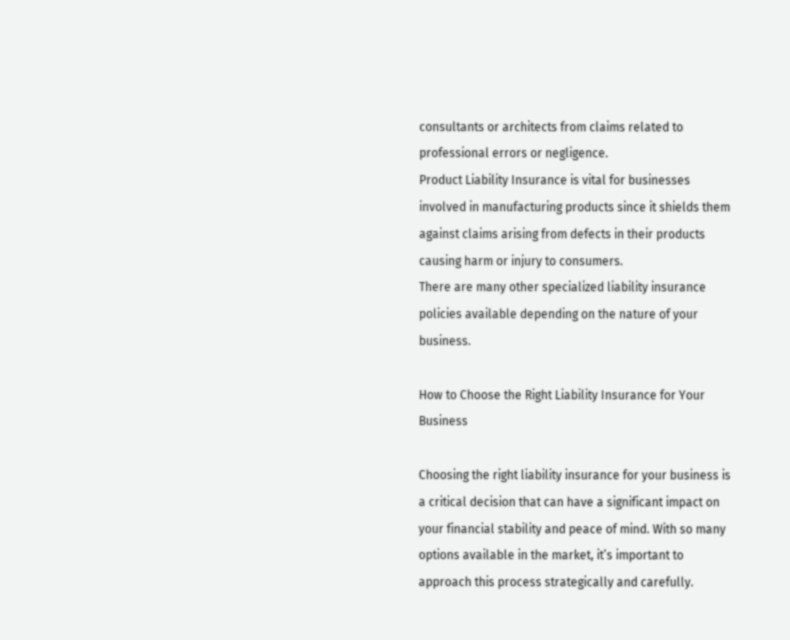consultants or architects from claims related to professional errors or negligence.
Product Liability Insurance is vital for businesses involved in manufacturing products since it shields them against claims arising from defects in their products causing harm or injury to consumers.
There are many other specialized liability insurance policies available depending on the nature of your business.

How to Choose the Right Liability Insurance for Your Business

Choosing the right liability insurance for your business is a critical decision that can have a significant impact on your financial stability and peace of mind. With so many options available in the market, it’s important to approach this process strategically and carefully.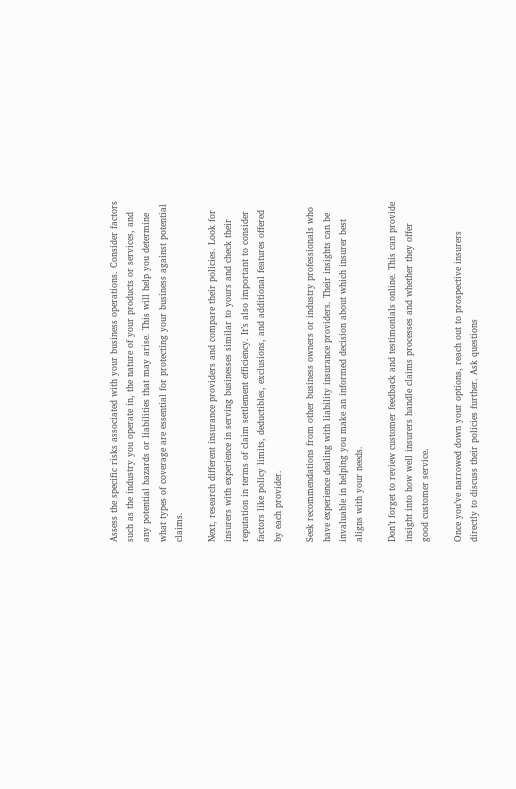Assess the specific risks associated with your business operations. Consider factors such as the industry you operate in, the nature of your products or services, and any potential hazards or liabilities that may arise. This will help you determine what types of coverage are essential for protecting your business against potential claims.

Next, research different insurance providers and compare their policies. Look for insurers with experience in serving businesses similar to yours and check their reputation in terms of claim settlement efficiency. It’s also important to consider factors like policy limits, deductibles, exclusions, and additional features offered by each provider.

Seek recommendations from other business owners or industry professionals who have experience dealing with liability insurance providers. Their insights can be invaluable in helping you make an informed decision about which insurer best aligns with your needs.

Don’t forget to review customer feedback and testimonials online. This can provide insight into how well insurers handle claims processes and whether they offer good customer service.

Once you’ve narrowed down your options, reach out to prospective insurers directly to discuss their policies further. Ask questions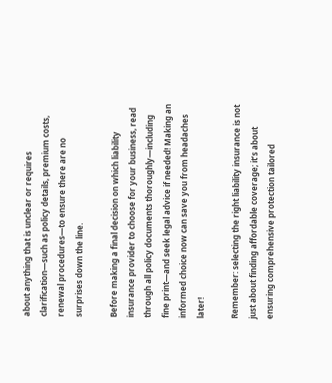about anything that is unclear or requires clarification—such as policy details, premium costs, renewal procedures—to ensure there are no surprises down the line.

Before making a final decision on which liability insurance provider to choose for your business, read through all policy documents thoroughly—including fine print—and seek legal advice if needed! Making an informed choice now can save you from headaches later!

Remember: selecting the right liability insurance is not just about finding affordable coverage; it’s about ensuring comprehensive protection tailored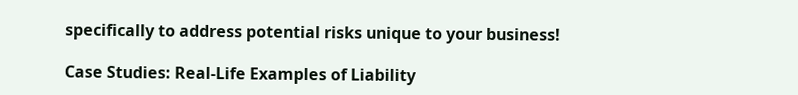specifically to address potential risks unique to your business!

Case Studies: Real-Life Examples of Liability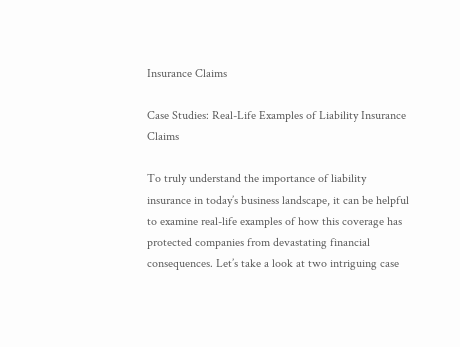Insurance Claims

Case Studies: Real-Life Examples of Liability Insurance Claims

To truly understand the importance of liability insurance in today’s business landscape, it can be helpful to examine real-life examples of how this coverage has protected companies from devastating financial consequences. Let’s take a look at two intriguing case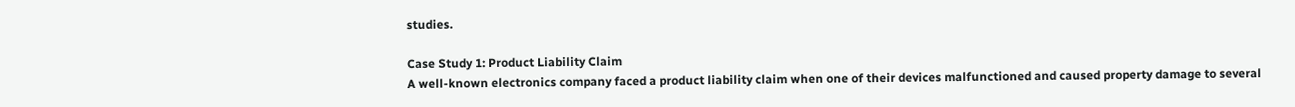studies.

Case Study 1: Product Liability Claim
A well-known electronics company faced a product liability claim when one of their devices malfunctioned and caused property damage to several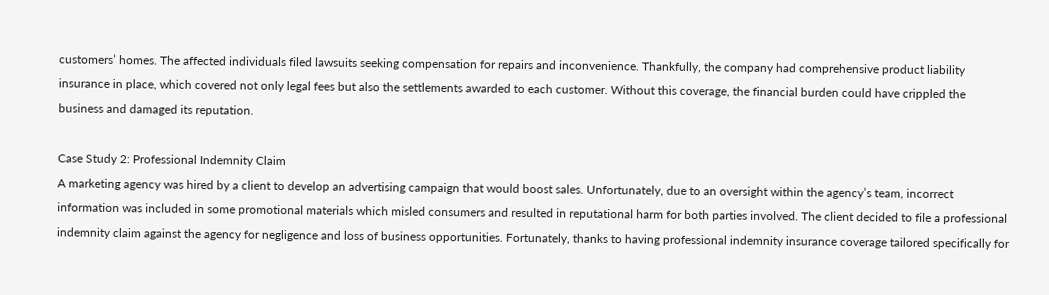customers’ homes. The affected individuals filed lawsuits seeking compensation for repairs and inconvenience. Thankfully, the company had comprehensive product liability insurance in place, which covered not only legal fees but also the settlements awarded to each customer. Without this coverage, the financial burden could have crippled the business and damaged its reputation.

Case Study 2: Professional Indemnity Claim
A marketing agency was hired by a client to develop an advertising campaign that would boost sales. Unfortunately, due to an oversight within the agency’s team, incorrect information was included in some promotional materials which misled consumers and resulted in reputational harm for both parties involved. The client decided to file a professional indemnity claim against the agency for negligence and loss of business opportunities. Fortunately, thanks to having professional indemnity insurance coverage tailored specifically for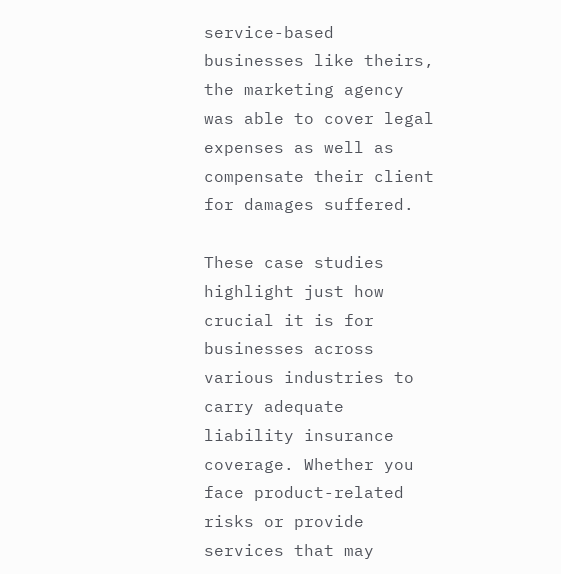service-based businesses like theirs, the marketing agency was able to cover legal expenses as well as compensate their client for damages suffered.

These case studies highlight just how crucial it is for businesses across various industries to carry adequate liability insurance coverage. Whether you face product-related risks or provide services that may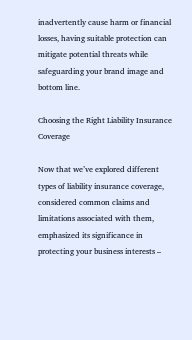inadvertently cause harm or financial losses, having suitable protection can mitigate potential threats while safeguarding your brand image and bottom line.

Choosing the Right Liability Insurance Coverage

Now that we’ve explored different types of liability insurance coverage, considered common claims and limitations associated with them, emphasized its significance in protecting your business interests –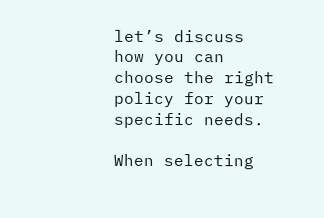let’s discuss how you can choose the right policy for your specific needs.

When selecting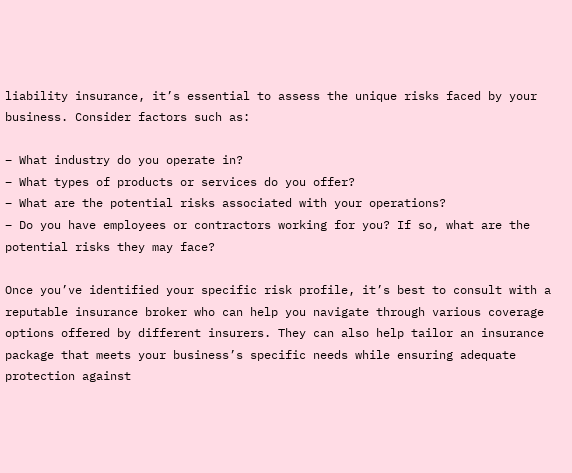liability insurance, it’s essential to assess the unique risks faced by your business. Consider factors such as:

– What industry do you operate in?
– What types of products or services do you offer?
– What are the potential risks associated with your operations?
– Do you have employees or contractors working for you? If so, what are the potential risks they may face?

Once you’ve identified your specific risk profile, it’s best to consult with a reputable insurance broker who can help you navigate through various coverage options offered by different insurers. They can also help tailor an insurance package that meets your business’s specific needs while ensuring adequate protection against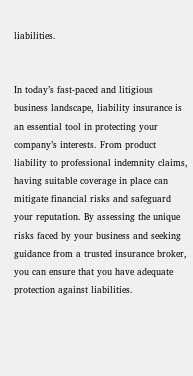liabilities.


In today’s fast-paced and litigious business landscape, liability insurance is an essential tool in protecting your company’s interests. From product liability to professional indemnity claims, having suitable coverage in place can mitigate financial risks and safeguard your reputation. By assessing the unique risks faced by your business and seeking guidance from a trusted insurance broker, you can ensure that you have adequate protection against liabilities.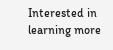Interested in learning more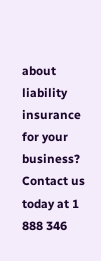about liability insurance for your business? Contact us today at 1 888 346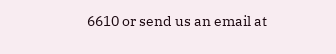6610 or send us an email at